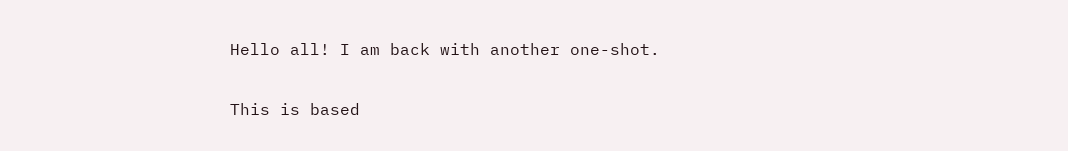Hello all! I am back with another one-shot.

This is based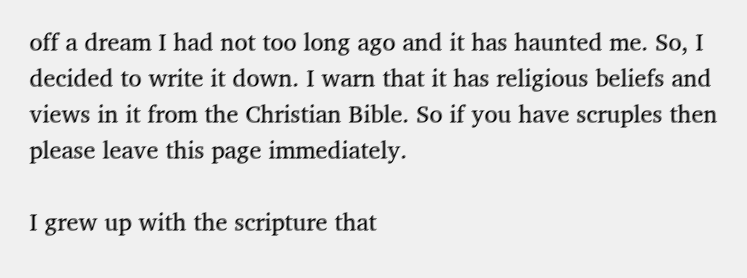off a dream I had not too long ago and it has haunted me. So, I decided to write it down. I warn that it has religious beliefs and views in it from the Christian Bible. So if you have scruples then please leave this page immediately.

I grew up with the scripture that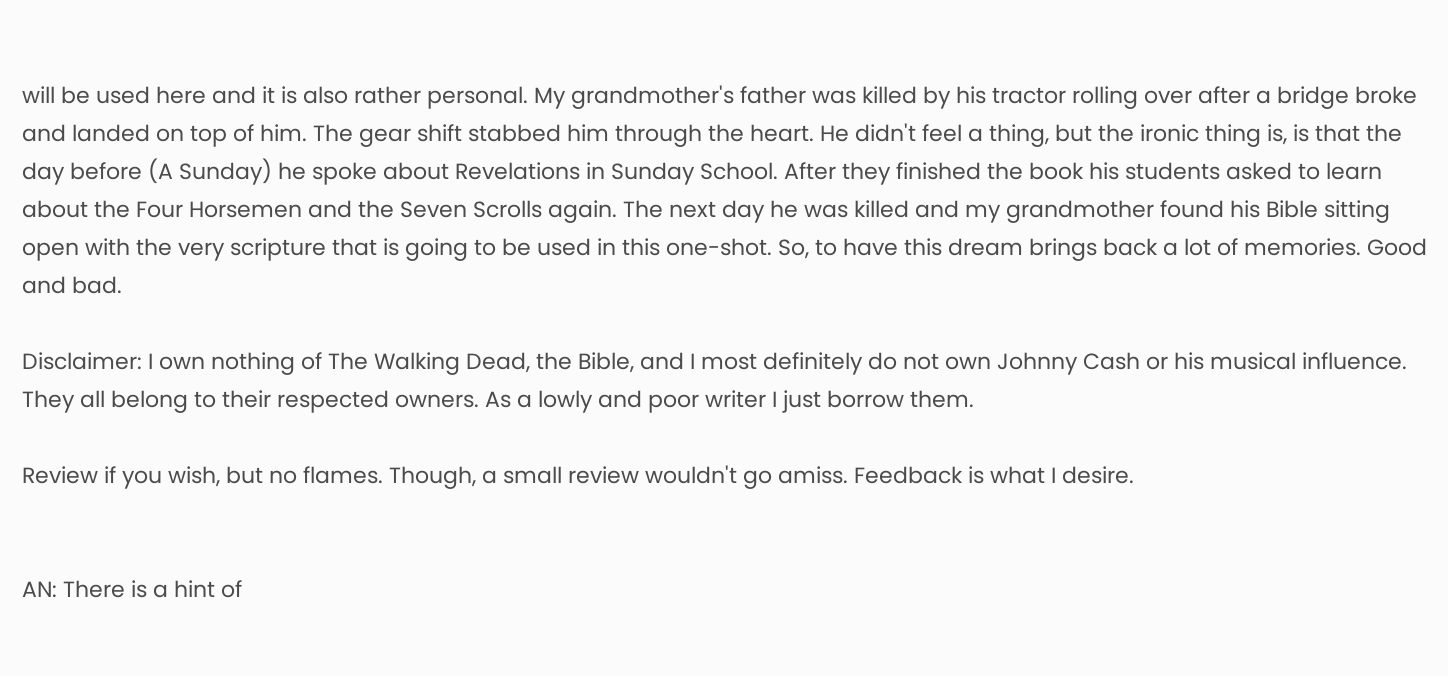will be used here and it is also rather personal. My grandmother's father was killed by his tractor rolling over after a bridge broke and landed on top of him. The gear shift stabbed him through the heart. He didn't feel a thing, but the ironic thing is, is that the day before (A Sunday) he spoke about Revelations in Sunday School. After they finished the book his students asked to learn about the Four Horsemen and the Seven Scrolls again. The next day he was killed and my grandmother found his Bible sitting open with the very scripture that is going to be used in this one-shot. So, to have this dream brings back a lot of memories. Good and bad.

Disclaimer: I own nothing of The Walking Dead, the Bible, and I most definitely do not own Johnny Cash or his musical influence. They all belong to their respected owners. As a lowly and poor writer I just borrow them.

Review if you wish, but no flames. Though, a small review wouldn't go amiss. Feedback is what I desire.


AN: There is a hint of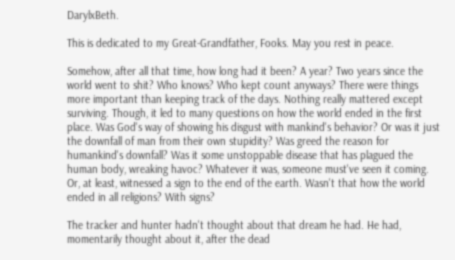DarylxBeth.

This is dedicated to my Great-Grandfather, Fooks. May you rest in peace.

Somehow, after all that time, how long had it been? A year? Two years since the world went to shit? Who knows? Who kept count anyways? There were things more important than keeping track of the days. Nothing really mattered except surviving. Though, it led to many questions on how the world ended in the first place. Was God's way of showing his disgust with mankind's behavior? Or was it just the downfall of man from their own stupidity? Was greed the reason for humankind's downfall? Was it some unstoppable disease that has plagued the human body, wreaking havoc? Whatever it was, someone must've seen it coming. Or, at least, witnessed a sign to the end of the earth. Wasn't that how the world ended in all religions? With signs?

The tracker and hunter hadn't thought about that dream he had. He had, momentarily thought about it, after the dead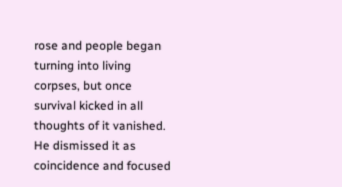rose and people began turning into living corpses, but once survival kicked in all thoughts of it vanished. He dismissed it as coincidence and focused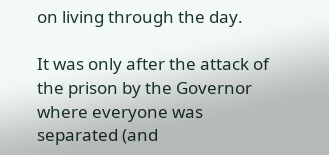on living through the day.

It was only after the attack of the prison by the Governor where everyone was separated (and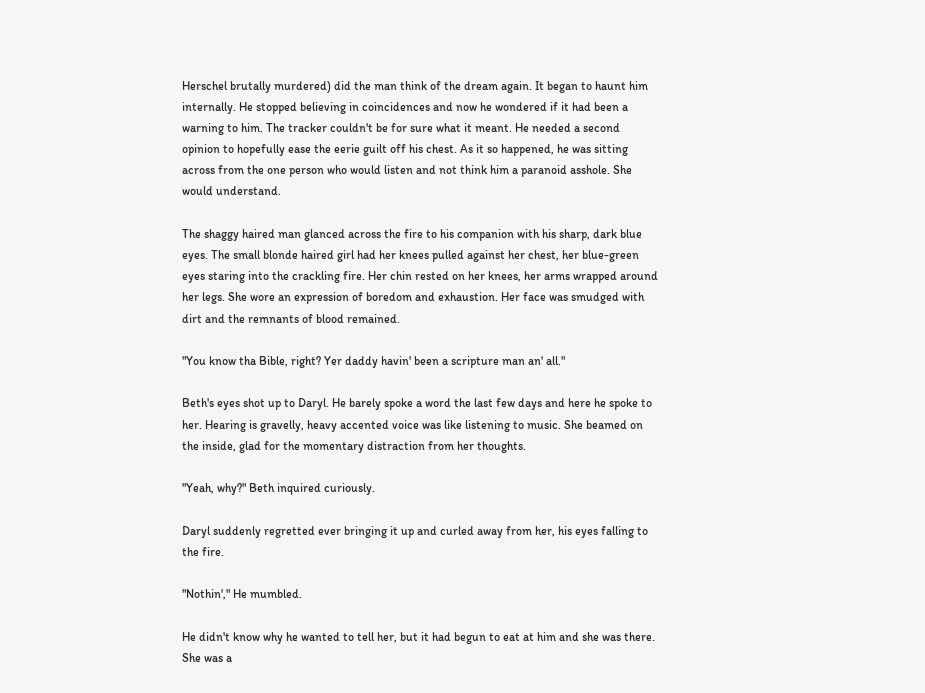Herschel brutally murdered) did the man think of the dream again. It began to haunt him internally. He stopped believing in coincidences and now he wondered if it had been a warning to him. The tracker couldn't be for sure what it meant. He needed a second opinion to hopefully ease the eerie guilt off his chest. As it so happened, he was sitting across from the one person who would listen and not think him a paranoid asshole. She would understand.

The shaggy haired man glanced across the fire to his companion with his sharp, dark blue eyes. The small blonde haired girl had her knees pulled against her chest, her blue-green eyes staring into the crackling fire. Her chin rested on her knees, her arms wrapped around her legs. She wore an expression of boredom and exhaustion. Her face was smudged with dirt and the remnants of blood remained.

"You know tha Bible, right? Yer daddy havin' been a scripture man an' all."

Beth's eyes shot up to Daryl. He barely spoke a word the last few days and here he spoke to her. Hearing is gravelly, heavy accented voice was like listening to music. She beamed on the inside, glad for the momentary distraction from her thoughts.

"Yeah, why?" Beth inquired curiously.

Daryl suddenly regretted ever bringing it up and curled away from her, his eyes falling to the fire.

"Nothin'," He mumbled.

He didn't know why he wanted to tell her, but it had begun to eat at him and she was there. She was a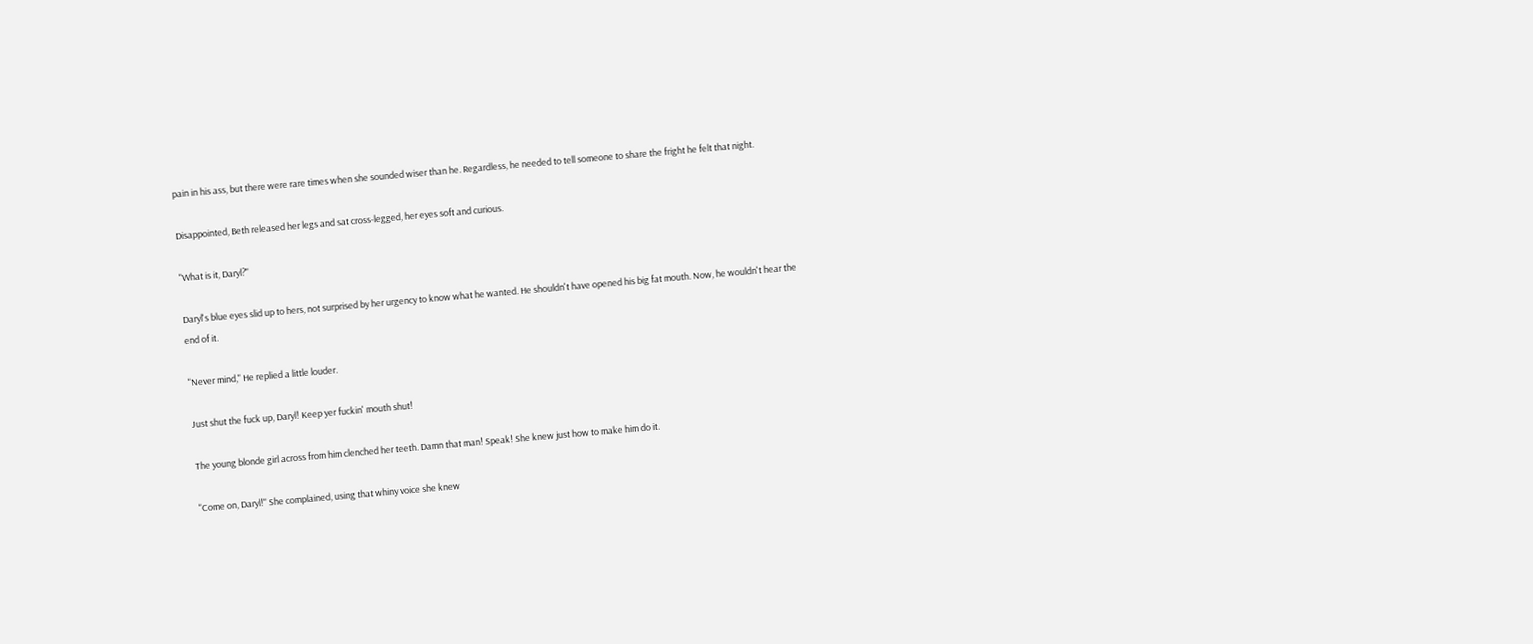pain in his ass, but there were rare times when she sounded wiser than he. Regardless, he needed to tell someone to share the fright he felt that night.

Disappointed, Beth released her legs and sat cross-legged, her eyes soft and curious.

"What is it, Daryl?"

Daryl's blue eyes slid up to hers, not surprised by her urgency to know what he wanted. He shouldn't have opened his big fat mouth. Now, he wouldn't hear the end of it.

"Never mind," He replied a little louder.

Just shut the fuck up, Daryl! Keep yer fuckin' mouth shut!

The young blonde girl across from him clenched her teeth. Damn that man! Speak! She knew just how to make him do it.

"Come on, Daryl!" She complained, using that whiny voice she knew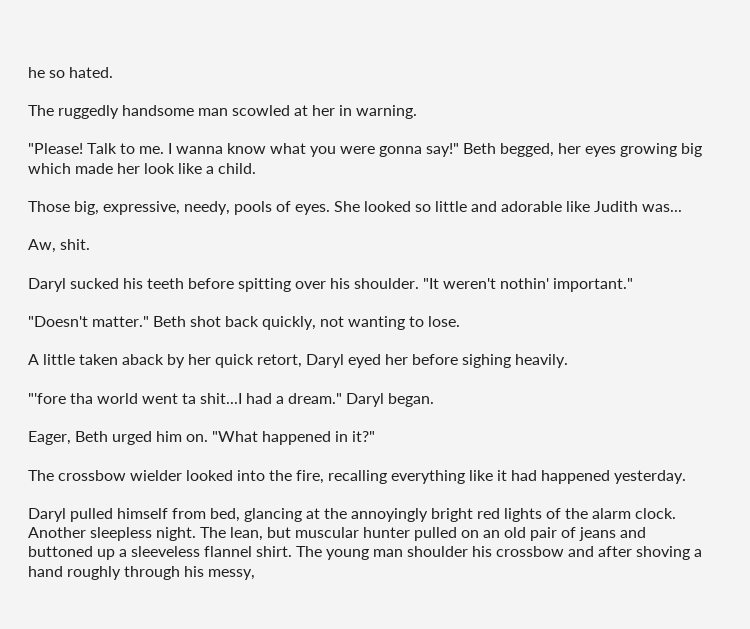he so hated.

The ruggedly handsome man scowled at her in warning.

"Please! Talk to me. I wanna know what you were gonna say!" Beth begged, her eyes growing big which made her look like a child.

Those big, expressive, needy, pools of eyes. She looked so little and adorable like Judith was...

Aw, shit.

Daryl sucked his teeth before spitting over his shoulder. "It weren't nothin' important."

"Doesn't matter." Beth shot back quickly, not wanting to lose.

A little taken aback by her quick retort, Daryl eyed her before sighing heavily.

"'fore tha world went ta shit...I had a dream." Daryl began.

Eager, Beth urged him on. "What happened in it?"

The crossbow wielder looked into the fire, recalling everything like it had happened yesterday.

Daryl pulled himself from bed, glancing at the annoyingly bright red lights of the alarm clock. Another sleepless night. The lean, but muscular hunter pulled on an old pair of jeans and buttoned up a sleeveless flannel shirt. The young man shoulder his crossbow and after shoving a hand roughly through his messy,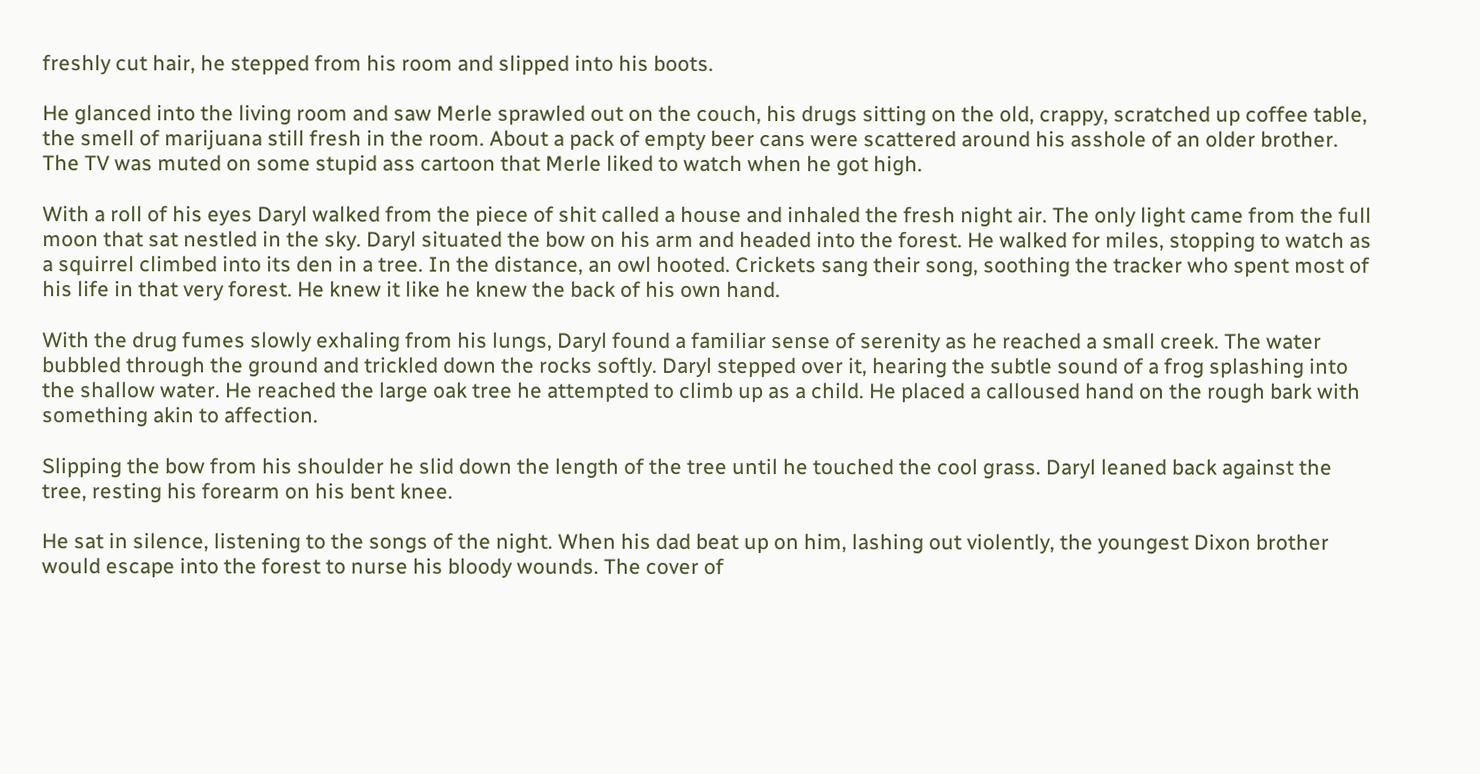freshly cut hair, he stepped from his room and slipped into his boots.

He glanced into the living room and saw Merle sprawled out on the couch, his drugs sitting on the old, crappy, scratched up coffee table, the smell of marijuana still fresh in the room. About a pack of empty beer cans were scattered around his asshole of an older brother. The TV was muted on some stupid ass cartoon that Merle liked to watch when he got high.

With a roll of his eyes Daryl walked from the piece of shit called a house and inhaled the fresh night air. The only light came from the full moon that sat nestled in the sky. Daryl situated the bow on his arm and headed into the forest. He walked for miles, stopping to watch as a squirrel climbed into its den in a tree. In the distance, an owl hooted. Crickets sang their song, soothing the tracker who spent most of his life in that very forest. He knew it like he knew the back of his own hand.

With the drug fumes slowly exhaling from his lungs, Daryl found a familiar sense of serenity as he reached a small creek. The water bubbled through the ground and trickled down the rocks softly. Daryl stepped over it, hearing the subtle sound of a frog splashing into the shallow water. He reached the large oak tree he attempted to climb up as a child. He placed a calloused hand on the rough bark with something akin to affection.

Slipping the bow from his shoulder he slid down the length of the tree until he touched the cool grass. Daryl leaned back against the tree, resting his forearm on his bent knee.

He sat in silence, listening to the songs of the night. When his dad beat up on him, lashing out violently, the youngest Dixon brother would escape into the forest to nurse his bloody wounds. The cover of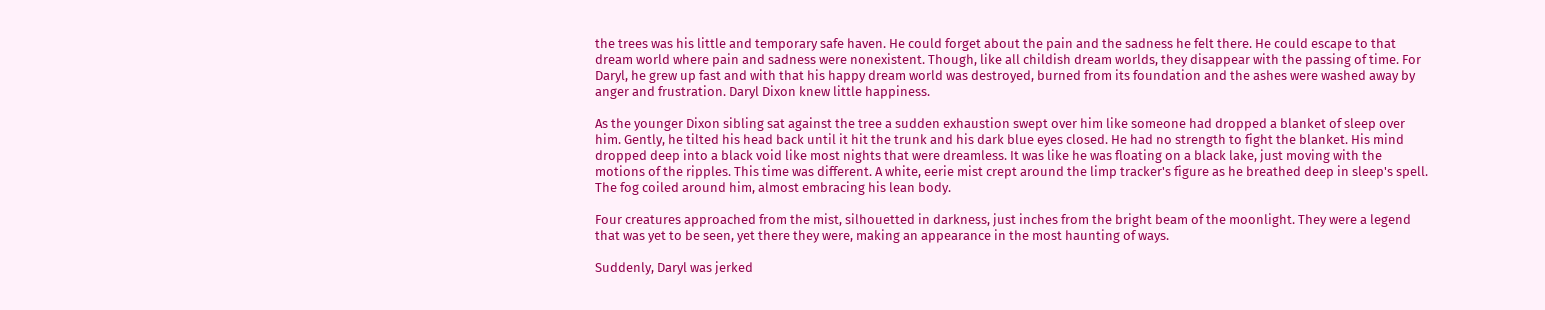the trees was his little and temporary safe haven. He could forget about the pain and the sadness he felt there. He could escape to that dream world where pain and sadness were nonexistent. Though, like all childish dream worlds, they disappear with the passing of time. For Daryl, he grew up fast and with that his happy dream world was destroyed, burned from its foundation and the ashes were washed away by anger and frustration. Daryl Dixon knew little happiness.

As the younger Dixon sibling sat against the tree a sudden exhaustion swept over him like someone had dropped a blanket of sleep over him. Gently, he tilted his head back until it hit the trunk and his dark blue eyes closed. He had no strength to fight the blanket. His mind dropped deep into a black void like most nights that were dreamless. It was like he was floating on a black lake, just moving with the motions of the ripples. This time was different. A white, eerie mist crept around the limp tracker's figure as he breathed deep in sleep's spell. The fog coiled around him, almost embracing his lean body.

Four creatures approached from the mist, silhouetted in darkness, just inches from the bright beam of the moonlight. They were a legend that was yet to be seen, yet there they were, making an appearance in the most haunting of ways.

Suddenly, Daryl was jerked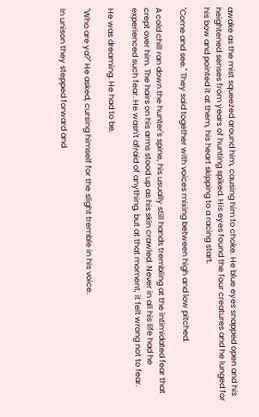awake as the mist squeezed around him, causing him to choke. He blue eyes snapped open and his heightened senses from years of hunting spiked. His eyes found the four creatures and he lunged for his bow and pointed it at them, his heart skipping to a racing start.

"Come and see." They said together with voices mixing between high and low pitched.

A cold chill ran down the hunter's spine, his usually still hands trembling at the intimidated fear that crept over him. The hairs on his arms stood up as his skin crawled. Never in all his life had he experienced such fear. He wasn't afraid of anything, but at that moment, it felt wrong not to fear.

He was dreaming. He had to be.

"Who are ya?" He asked, cursing himself for the slight tremble in his voice.

In unison they stepped forward and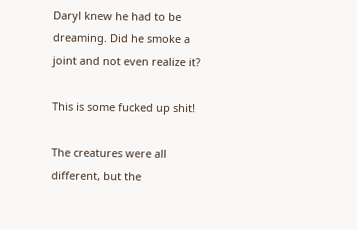Daryl knew he had to be dreaming. Did he smoke a joint and not even realize it?

This is some fucked up shit!

The creatures were all different, but the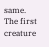same. The first creature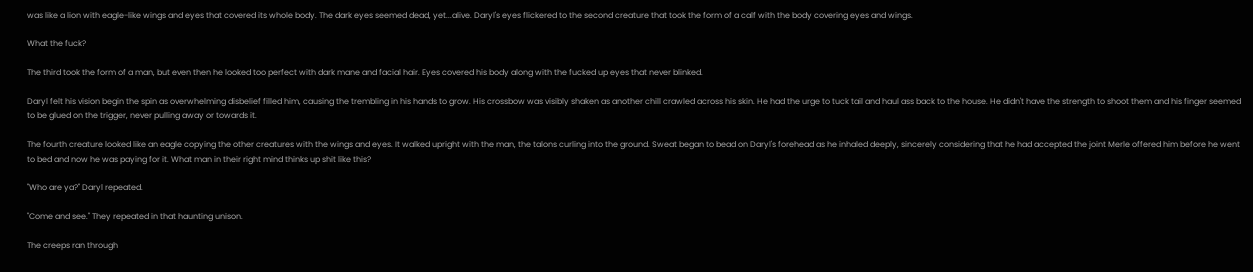was like a lion with eagle-like wings and eyes that covered its whole body. The dark eyes seemed dead, yet...alive. Daryl's eyes flickered to the second creature that took the form of a calf with the body covering eyes and wings.

What the fuck?

The third took the form of a man, but even then he looked too perfect with dark mane and facial hair. Eyes covered his body along with the fucked up eyes that never blinked.

Daryl felt his vision begin the spin as overwhelming disbelief filled him, causing the trembling in his hands to grow. His crossbow was visibly shaken as another chill crawled across his skin. He had the urge to tuck tail and haul ass back to the house. He didn't have the strength to shoot them and his finger seemed to be glued on the trigger, never pulling away or towards it.

The fourth creature looked like an eagle copying the other creatures with the wings and eyes. It walked upright with the man, the talons curling into the ground. Sweat began to bead on Daryl's forehead as he inhaled deeply, sincerely considering that he had accepted the joint Merle offered him before he went to bed and now he was paying for it. What man in their right mind thinks up shit like this?

"Who are ya?" Daryl repeated.

"Come and see." They repeated in that haunting unison.

The creeps ran through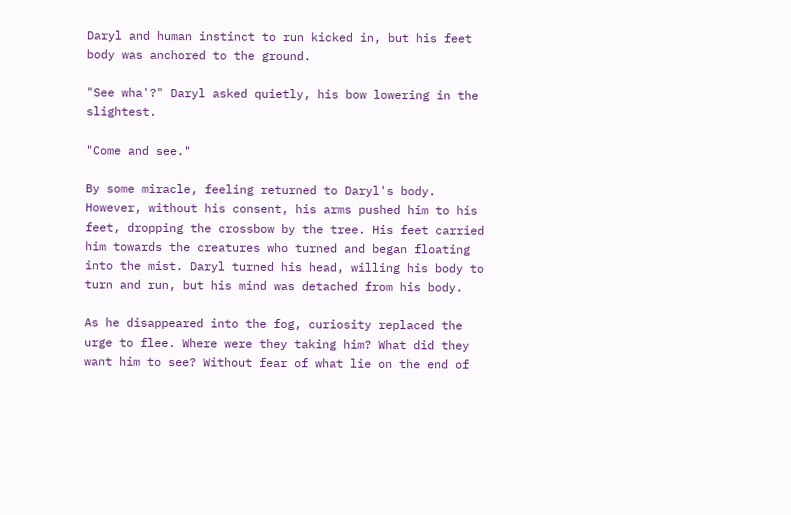Daryl and human instinct to run kicked in, but his feet body was anchored to the ground.

"See wha'?" Daryl asked quietly, his bow lowering in the slightest.

"Come and see."

By some miracle, feeling returned to Daryl's body. However, without his consent, his arms pushed him to his feet, dropping the crossbow by the tree. His feet carried him towards the creatures who turned and began floating into the mist. Daryl turned his head, willing his body to turn and run, but his mind was detached from his body.

As he disappeared into the fog, curiosity replaced the urge to flee. Where were they taking him? What did they want him to see? Without fear of what lie on the end of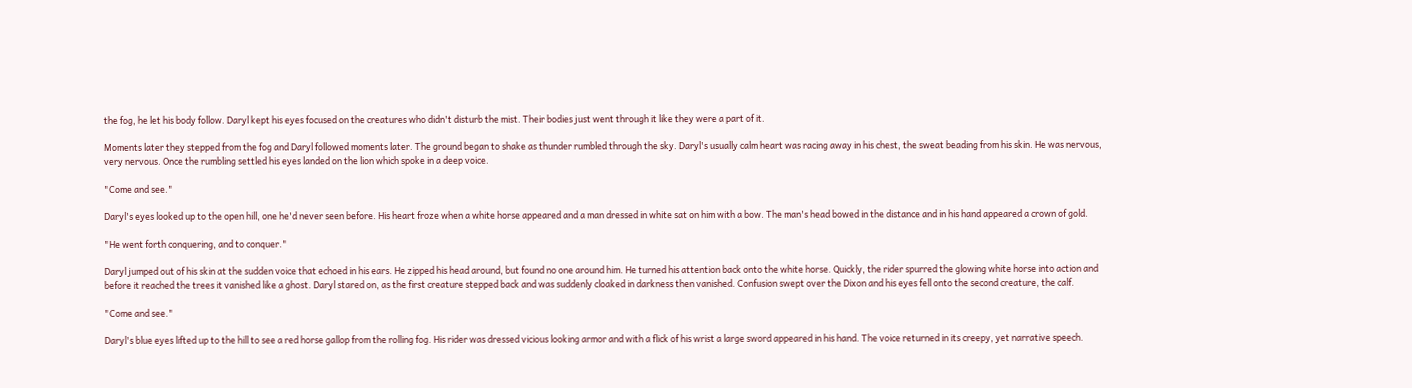the fog, he let his body follow. Daryl kept his eyes focused on the creatures who didn't disturb the mist. Their bodies just went through it like they were a part of it.

Moments later they stepped from the fog and Daryl followed moments later. The ground began to shake as thunder rumbled through the sky. Daryl's usually calm heart was racing away in his chest, the sweat beading from his skin. He was nervous, very nervous. Once the rumbling settled his eyes landed on the lion which spoke in a deep voice.

"Come and see."

Daryl's eyes looked up to the open hill, one he'd never seen before. His heart froze when a white horse appeared and a man dressed in white sat on him with a bow. The man's head bowed in the distance and in his hand appeared a crown of gold.

"He went forth conquering, and to conquer."

Daryl jumped out of his skin at the sudden voice that echoed in his ears. He zipped his head around, but found no one around him. He turned his attention back onto the white horse. Quickly, the rider spurred the glowing white horse into action and before it reached the trees it vanished like a ghost. Daryl stared on, as the first creature stepped back and was suddenly cloaked in darkness then vanished. Confusion swept over the Dixon and his eyes fell onto the second creature, the calf.

"Come and see."

Daryl's blue eyes lifted up to the hill to see a red horse gallop from the rolling fog. His rider was dressed vicious looking armor and with a flick of his wrist a large sword appeared in his hand. The voice returned in its creepy, yet narrative speech.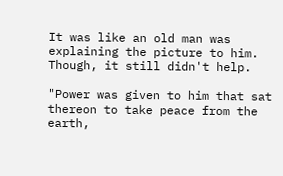It was like an old man was explaining the picture to him. Though, it still didn't help.

"Power was given to him that sat thereon to take peace from the earth,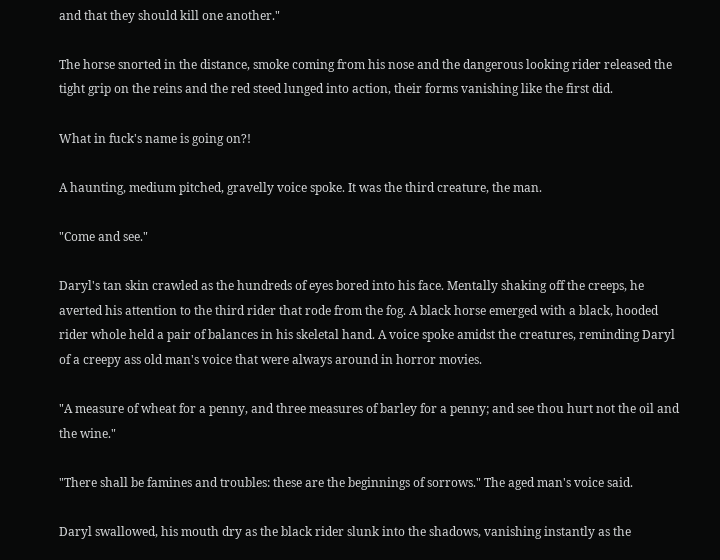and that they should kill one another."

The horse snorted in the distance, smoke coming from his nose and the dangerous looking rider released the tight grip on the reins and the red steed lunged into action, their forms vanishing like the first did.

What in fuck's name is going on?!

A haunting, medium pitched, gravelly voice spoke. It was the third creature, the man.

"Come and see."

Daryl's tan skin crawled as the hundreds of eyes bored into his face. Mentally shaking off the creeps, he averted his attention to the third rider that rode from the fog. A black horse emerged with a black, hooded rider whole held a pair of balances in his skeletal hand. A voice spoke amidst the creatures, reminding Daryl of a creepy ass old man's voice that were always around in horror movies.

"A measure of wheat for a penny, and three measures of barley for a penny; and see thou hurt not the oil and the wine."

"There shall be famines and troubles: these are the beginnings of sorrows." The aged man's voice said.

Daryl swallowed, his mouth dry as the black rider slunk into the shadows, vanishing instantly as the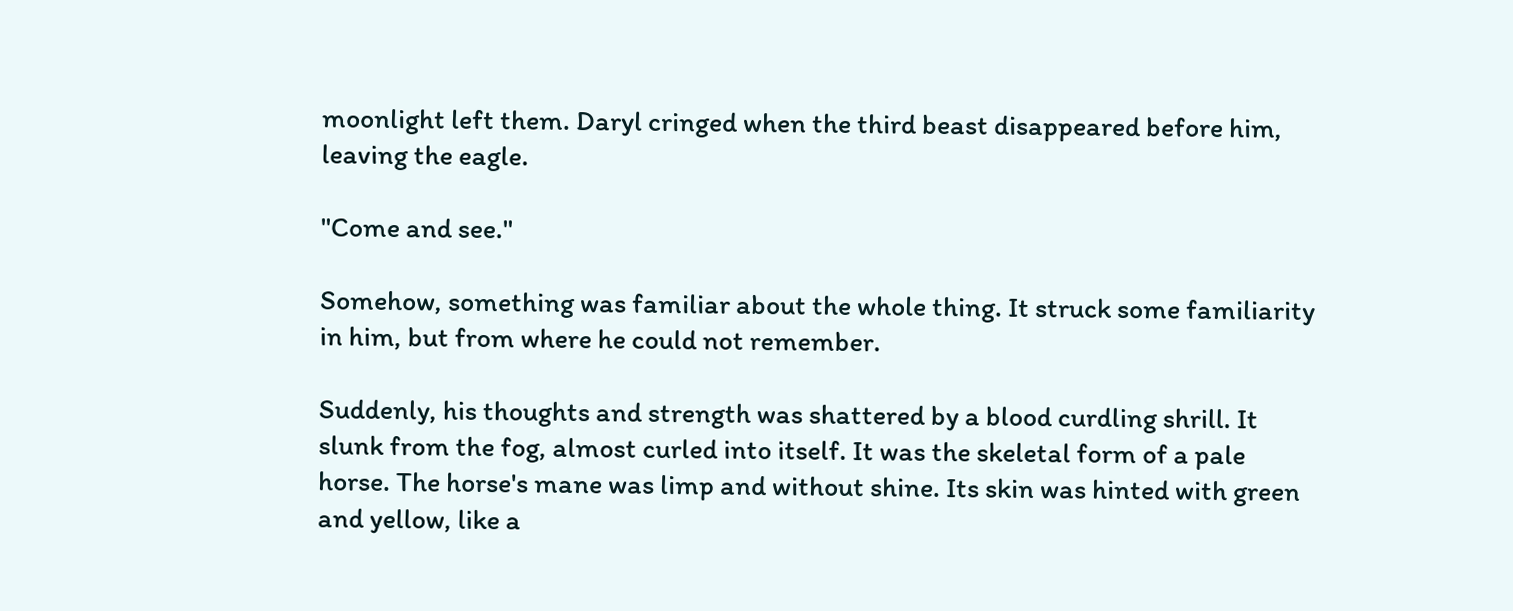moonlight left them. Daryl cringed when the third beast disappeared before him, leaving the eagle.

"Come and see."

Somehow, something was familiar about the whole thing. It struck some familiarity in him, but from where he could not remember.

Suddenly, his thoughts and strength was shattered by a blood curdling shrill. It slunk from the fog, almost curled into itself. It was the skeletal form of a pale horse. The horse's mane was limp and without shine. Its skin was hinted with green and yellow, like a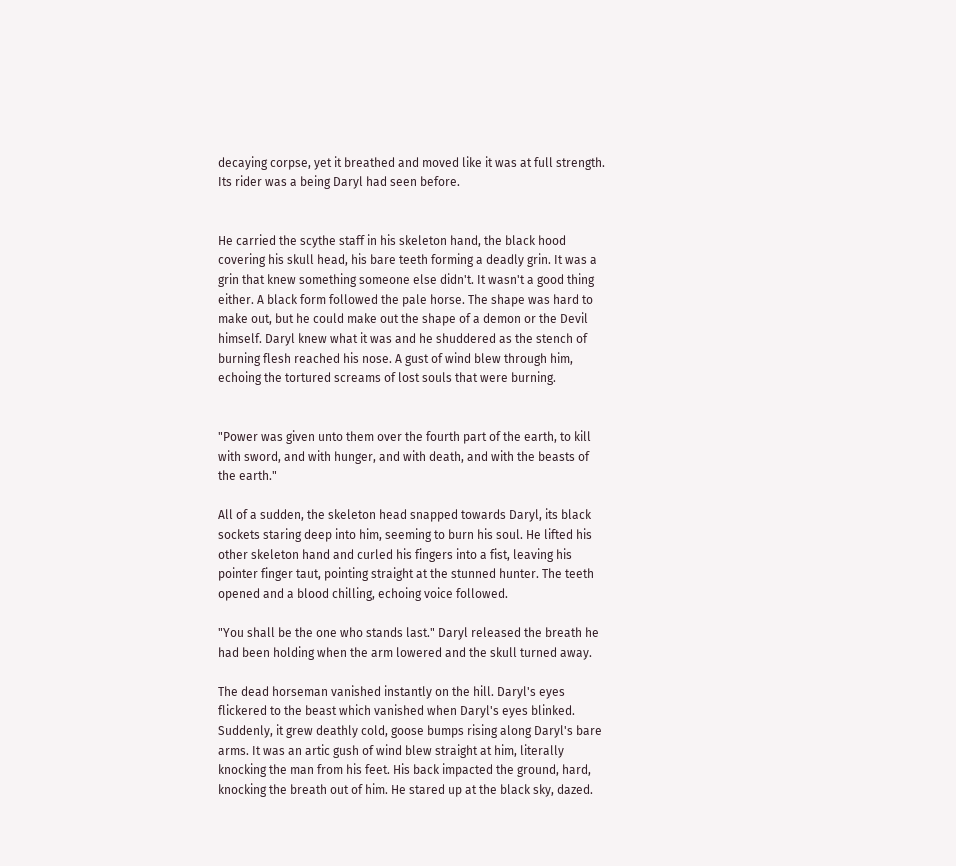decaying corpse, yet it breathed and moved like it was at full strength. Its rider was a being Daryl had seen before.


He carried the scythe staff in his skeleton hand, the black hood covering his skull head, his bare teeth forming a deadly grin. It was a grin that knew something someone else didn't. It wasn't a good thing either. A black form followed the pale horse. The shape was hard to make out, but he could make out the shape of a demon or the Devil himself. Daryl knew what it was and he shuddered as the stench of burning flesh reached his nose. A gust of wind blew through him, echoing the tortured screams of lost souls that were burning.


"Power was given unto them over the fourth part of the earth, to kill with sword, and with hunger, and with death, and with the beasts of the earth."

All of a sudden, the skeleton head snapped towards Daryl, its black sockets staring deep into him, seeming to burn his soul. He lifted his other skeleton hand and curled his fingers into a fist, leaving his pointer finger taut, pointing straight at the stunned hunter. The teeth opened and a blood chilling, echoing voice followed.

"You shall be the one who stands last." Daryl released the breath he had been holding when the arm lowered and the skull turned away.

The dead horseman vanished instantly on the hill. Daryl's eyes flickered to the beast which vanished when Daryl's eyes blinked. Suddenly, it grew deathly cold, goose bumps rising along Daryl's bare arms. It was an artic gush of wind blew straight at him, literally knocking the man from his feet. His back impacted the ground, hard, knocking the breath out of him. He stared up at the black sky, dazed.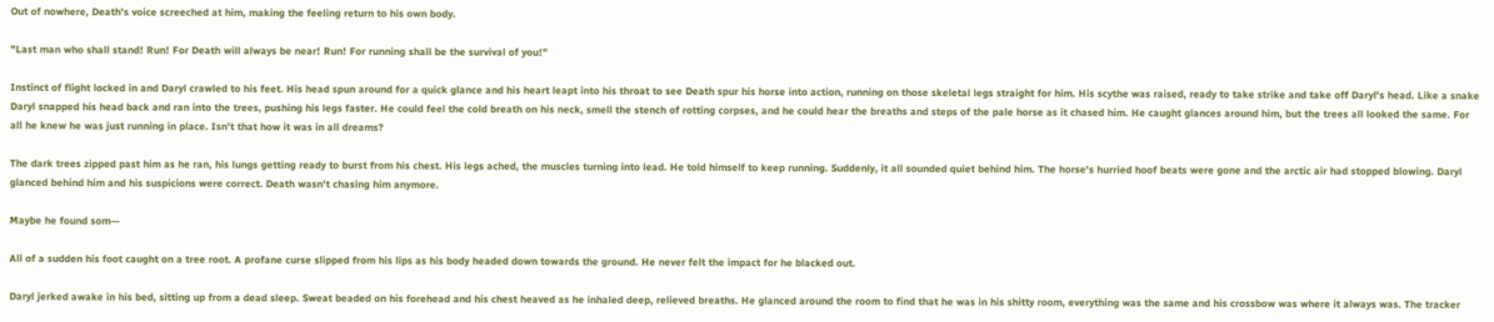Out of nowhere, Death's voice screeched at him, making the feeling return to his own body.

"Last man who shall stand! Run! For Death will always be near! Run! For running shall be the survival of you!"

Instinct of flight locked in and Daryl crawled to his feet. His head spun around for a quick glance and his heart leapt into his throat to see Death spur his horse into action, running on those skeletal legs straight for him. His scythe was raised, ready to take strike and take off Daryl's head. Like a snake Daryl snapped his head back and ran into the trees, pushing his legs faster. He could feel the cold breath on his neck, smell the stench of rotting corpses, and he could hear the breaths and steps of the pale horse as it chased him. He caught glances around him, but the trees all looked the same. For all he knew he was just running in place. Isn't that how it was in all dreams?

The dark trees zipped past him as he ran, his lungs getting ready to burst from his chest. His legs ached, the muscles turning into lead. He told himself to keep running. Suddenly, it all sounded quiet behind him. The horse's hurried hoof beats were gone and the arctic air had stopped blowing. Daryl glanced behind him and his suspicions were correct. Death wasn't chasing him anymore.

Maybe he found som—

All of a sudden his foot caught on a tree root. A profane curse slipped from his lips as his body headed down towards the ground. He never felt the impact for he blacked out.

Daryl jerked awake in his bed, sitting up from a dead sleep. Sweat beaded on his forehead and his chest heaved as he inhaled deep, relieved breaths. He glanced around the room to find that he was in his shitty room, everything was the same and his crossbow was where it always was. The tracker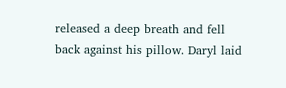released a deep breath and fell back against his pillow. Daryl laid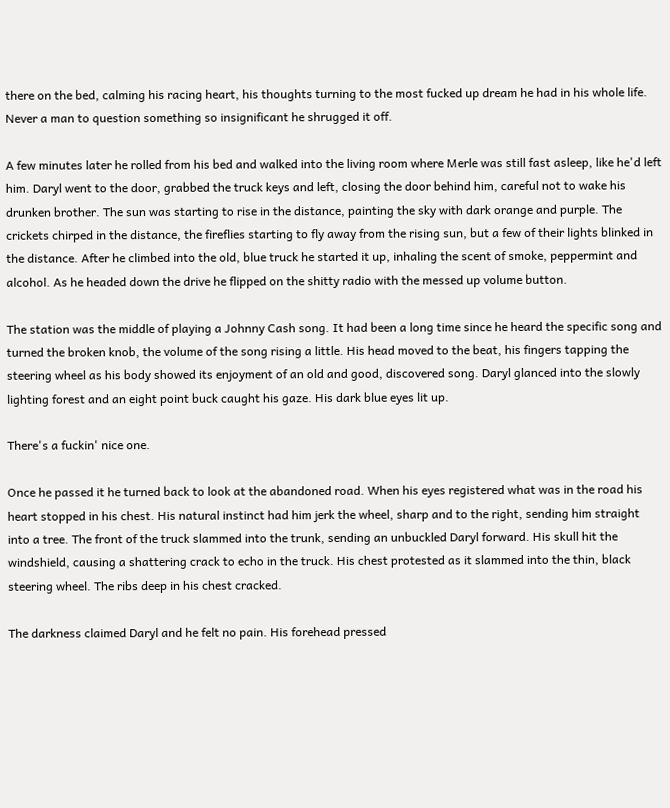there on the bed, calming his racing heart, his thoughts turning to the most fucked up dream he had in his whole life. Never a man to question something so insignificant he shrugged it off.

A few minutes later he rolled from his bed and walked into the living room where Merle was still fast asleep, like he'd left him. Daryl went to the door, grabbed the truck keys and left, closing the door behind him, careful not to wake his drunken brother. The sun was starting to rise in the distance, painting the sky with dark orange and purple. The crickets chirped in the distance, the fireflies starting to fly away from the rising sun, but a few of their lights blinked in the distance. After he climbed into the old, blue truck he started it up, inhaling the scent of smoke, peppermint and alcohol. As he headed down the drive he flipped on the shitty radio with the messed up volume button.

The station was the middle of playing a Johnny Cash song. It had been a long time since he heard the specific song and turned the broken knob, the volume of the song rising a little. His head moved to the beat, his fingers tapping the steering wheel as his body showed its enjoyment of an old and good, discovered song. Daryl glanced into the slowly lighting forest and an eight point buck caught his gaze. His dark blue eyes lit up.

There's a fuckin' nice one.

Once he passed it he turned back to look at the abandoned road. When his eyes registered what was in the road his heart stopped in his chest. His natural instinct had him jerk the wheel, sharp and to the right, sending him straight into a tree. The front of the truck slammed into the trunk, sending an unbuckled Daryl forward. His skull hit the windshield, causing a shattering crack to echo in the truck. His chest protested as it slammed into the thin, black steering wheel. The ribs deep in his chest cracked.

The darkness claimed Daryl and he felt no pain. His forehead pressed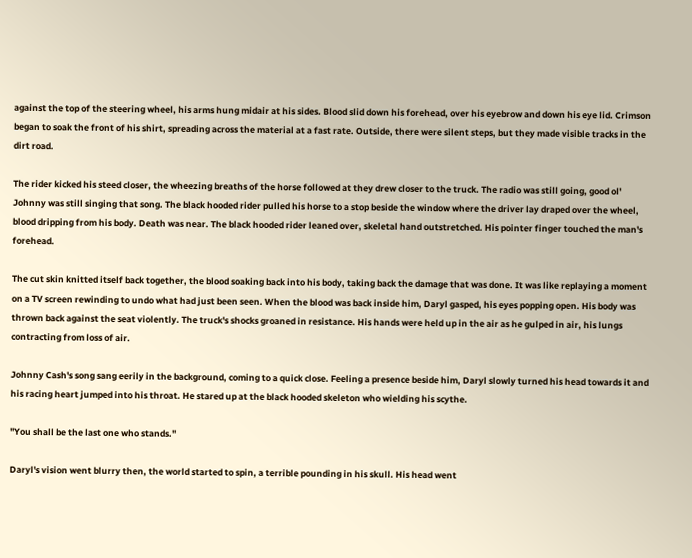against the top of the steering wheel, his arms hung midair at his sides. Blood slid down his forehead, over his eyebrow and down his eye lid. Crimson began to soak the front of his shirt, spreading across the material at a fast rate. Outside, there were silent steps, but they made visible tracks in the dirt road.

The rider kicked his steed closer, the wheezing breaths of the horse followed at they drew closer to the truck. The radio was still going, good ol' Johnny was still singing that song. The black hooded rider pulled his horse to a stop beside the window where the driver lay draped over the wheel, blood dripping from his body. Death was near. The black hooded rider leaned over, skeletal hand outstretched. His pointer finger touched the man's forehead.

The cut skin knitted itself back together, the blood soaking back into his body, taking back the damage that was done. It was like replaying a moment on a TV screen rewinding to undo what had just been seen. When the blood was back inside him, Daryl gasped, his eyes popping open. His body was thrown back against the seat violently. The truck's shocks groaned in resistance. His hands were held up in the air as he gulped in air, his lungs contracting from loss of air.

Johnny Cash's song sang eerily in the background, coming to a quick close. Feeling a presence beside him, Daryl slowly turned his head towards it and his racing heart jumped into his throat. He stared up at the black hooded skeleton who wielding his scythe.

"You shall be the last one who stands."

Daryl's vision went blurry then, the world started to spin, a terrible pounding in his skull. His head went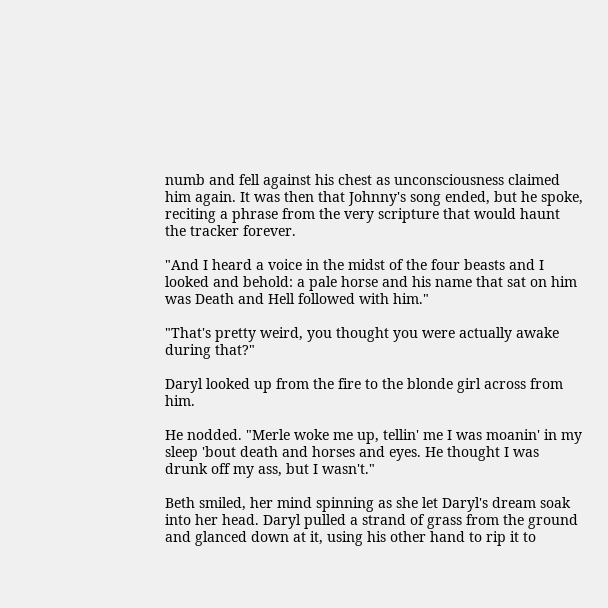numb and fell against his chest as unconsciousness claimed him again. It was then that Johnny's song ended, but he spoke, reciting a phrase from the very scripture that would haunt the tracker forever.

"And I heard a voice in the midst of the four beasts and I looked and behold: a pale horse and his name that sat on him was Death and Hell followed with him."

"That's pretty weird, you thought you were actually awake during that?"

Daryl looked up from the fire to the blonde girl across from him.

He nodded. "Merle woke me up, tellin' me I was moanin' in my sleep 'bout death and horses and eyes. He thought I was drunk off my ass, but I wasn't."

Beth smiled, her mind spinning as she let Daryl's dream soak into her head. Daryl pulled a strand of grass from the ground and glanced down at it, using his other hand to rip it to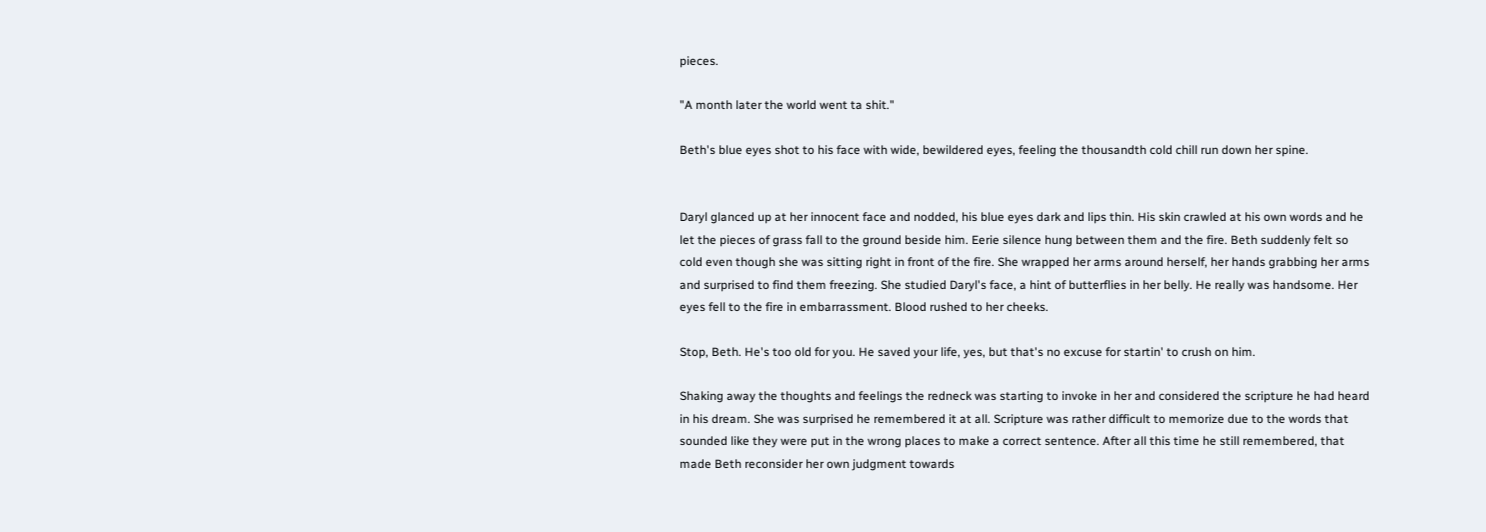pieces.

"A month later the world went ta shit."

Beth's blue eyes shot to his face with wide, bewildered eyes, feeling the thousandth cold chill run down her spine.


Daryl glanced up at her innocent face and nodded, his blue eyes dark and lips thin. His skin crawled at his own words and he let the pieces of grass fall to the ground beside him. Eerie silence hung between them and the fire. Beth suddenly felt so cold even though she was sitting right in front of the fire. She wrapped her arms around herself, her hands grabbing her arms and surprised to find them freezing. She studied Daryl's face, a hint of butterflies in her belly. He really was handsome. Her eyes fell to the fire in embarrassment. Blood rushed to her cheeks.

Stop, Beth. He's too old for you. He saved your life, yes, but that's no excuse for startin' to crush on him.

Shaking away the thoughts and feelings the redneck was starting to invoke in her and considered the scripture he had heard in his dream. She was surprised he remembered it at all. Scripture was rather difficult to memorize due to the words that sounded like they were put in the wrong places to make a correct sentence. After all this time he still remembered, that made Beth reconsider her own judgment towards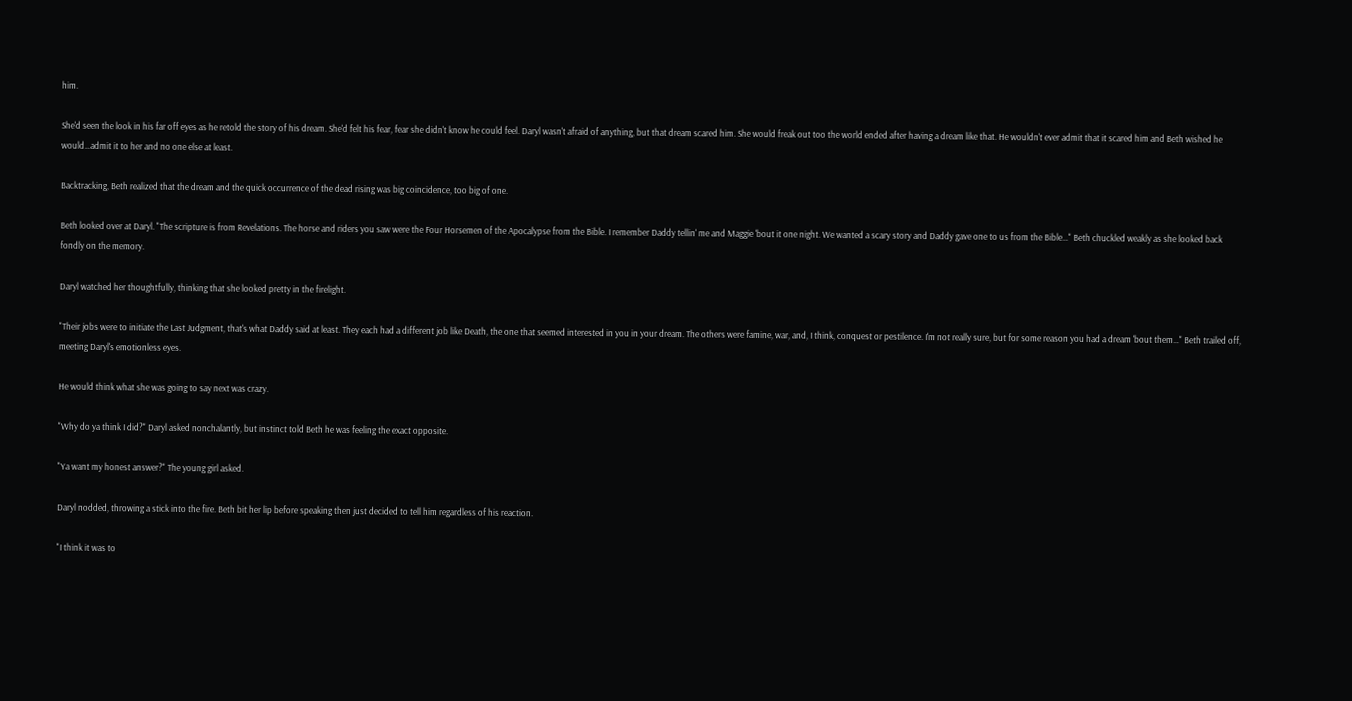him.

She'd seen the look in his far off eyes as he retold the story of his dream. She'd felt his fear, fear she didn't know he could feel. Daryl wasn't afraid of anything, but that dream scared him. She would freak out too the world ended after having a dream like that. He wouldn't ever admit that it scared him and Beth wished he would…admit it to her and no one else at least.

Backtracking, Beth realized that the dream and the quick occurrence of the dead rising was big coincidence, too big of one.

Beth looked over at Daryl. "The scripture is from Revelations. The horse and riders you saw were the Four Horsemen of the Apocalypse from the Bible. I remember Daddy tellin' me and Maggie 'bout it one night. We wanted a scary story and Daddy gave one to us from the Bible…" Beth chuckled weakly as she looked back fondly on the memory.

Daryl watched her thoughtfully, thinking that she looked pretty in the firelight.

"Their jobs were to initiate the Last Judgment, that's what Daddy said at least. They each had a different job like Death, the one that seemed interested in you in your dream. The others were famine, war, and, I think, conquest or pestilence. I'm not really sure, but for some reason you had a dream 'bout them…" Beth trailed off, meeting Daryl's emotionless eyes.

He would think what she was going to say next was crazy.

"Why do ya think I did?" Daryl asked nonchalantly, but instinct told Beth he was feeling the exact opposite.

"Ya want my honest answer?" The young girl asked.

Daryl nodded, throwing a stick into the fire. Beth bit her lip before speaking then just decided to tell him regardless of his reaction.

"I think it was to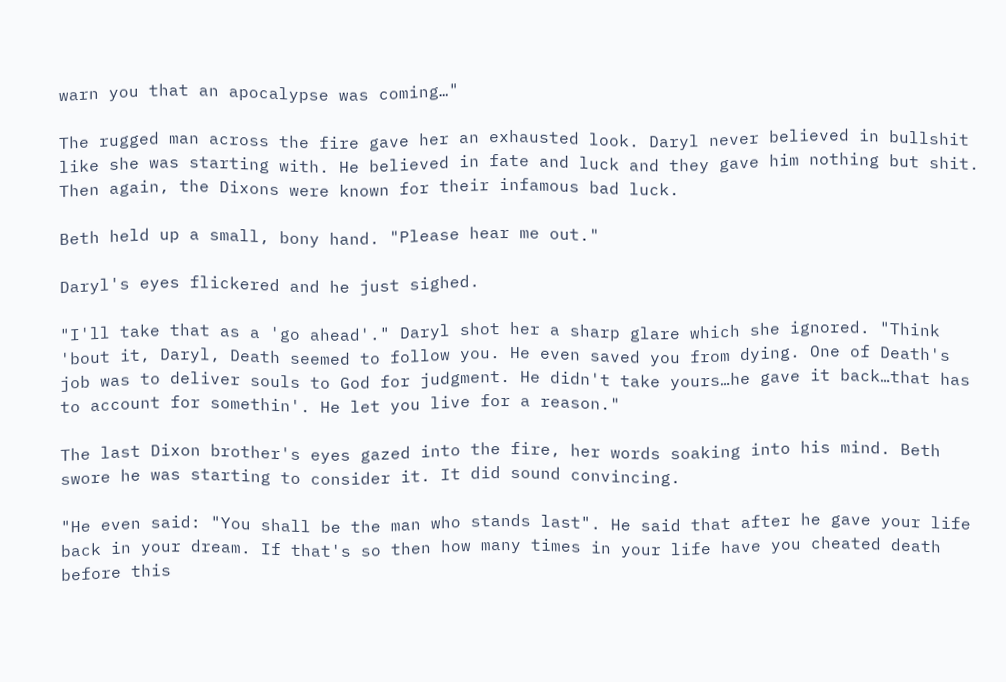warn you that an apocalypse was coming…"

The rugged man across the fire gave her an exhausted look. Daryl never believed in bullshit like she was starting with. He believed in fate and luck and they gave him nothing but shit. Then again, the Dixons were known for their infamous bad luck.

Beth held up a small, bony hand. "Please hear me out."

Daryl's eyes flickered and he just sighed.

"I'll take that as a 'go ahead'." Daryl shot her a sharp glare which she ignored. "Think 'bout it, Daryl, Death seemed to follow you. He even saved you from dying. One of Death's job was to deliver souls to God for judgment. He didn't take yours…he gave it back…that has to account for somethin'. He let you live for a reason."

The last Dixon brother's eyes gazed into the fire, her words soaking into his mind. Beth swore he was starting to consider it. It did sound convincing.

"He even said: "You shall be the man who stands last". He said that after he gave your life back in your dream. If that's so then how many times in your life have you cheated death before this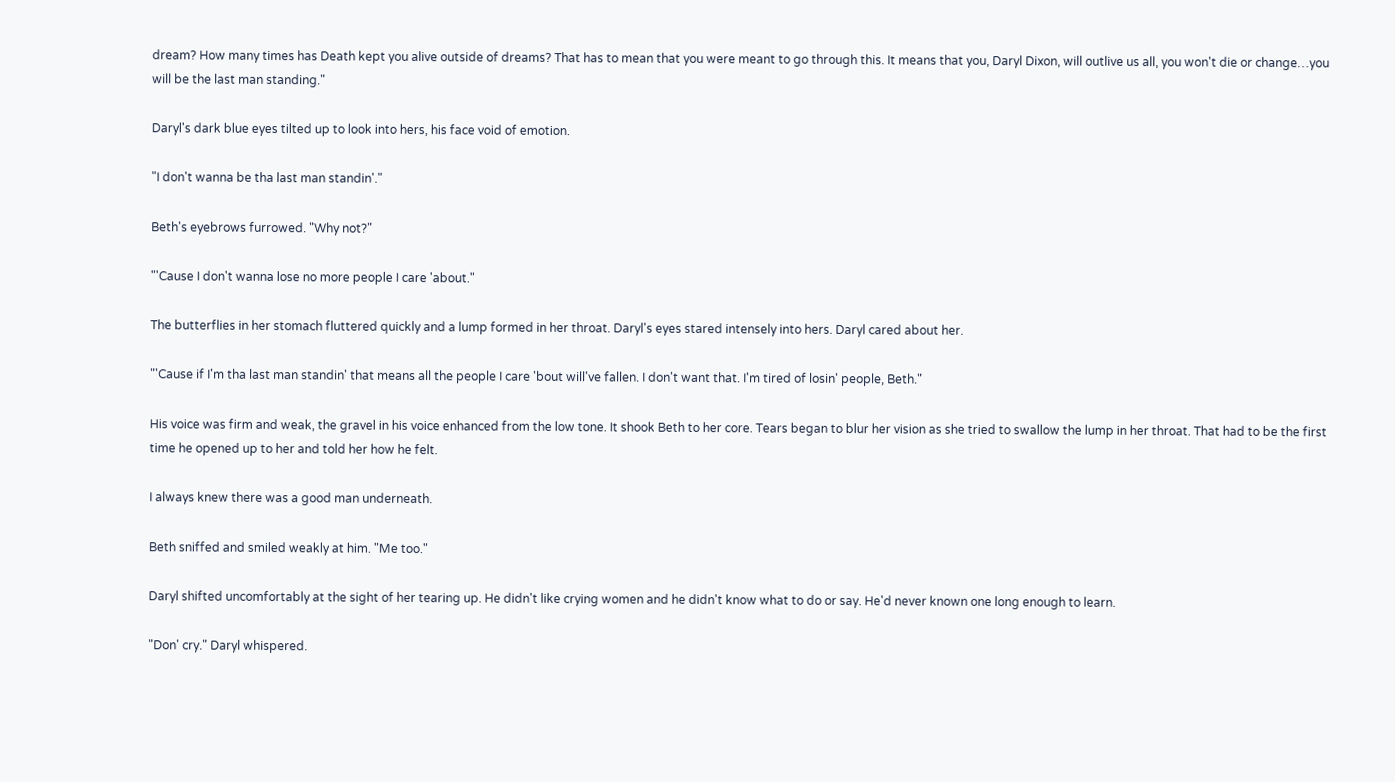dream? How many times has Death kept you alive outside of dreams? That has to mean that you were meant to go through this. It means that you, Daryl Dixon, will outlive us all, you won't die or change…you will be the last man standing."

Daryl's dark blue eyes tilted up to look into hers, his face void of emotion.

"I don't wanna be tha last man standin'."

Beth's eyebrows furrowed. "Why not?"

"'Cause I don't wanna lose no more people I care 'about."

The butterflies in her stomach fluttered quickly and a lump formed in her throat. Daryl's eyes stared intensely into hers. Daryl cared about her.

"'Cause if I'm tha last man standin' that means all the people I care 'bout will've fallen. I don't want that. I'm tired of losin' people, Beth."

His voice was firm and weak, the gravel in his voice enhanced from the low tone. It shook Beth to her core. Tears began to blur her vision as she tried to swallow the lump in her throat. That had to be the first time he opened up to her and told her how he felt.

I always knew there was a good man underneath.

Beth sniffed and smiled weakly at him. "Me too."

Daryl shifted uncomfortably at the sight of her tearing up. He didn't like crying women and he didn't know what to do or say. He'd never known one long enough to learn.

"Don' cry." Daryl whispered.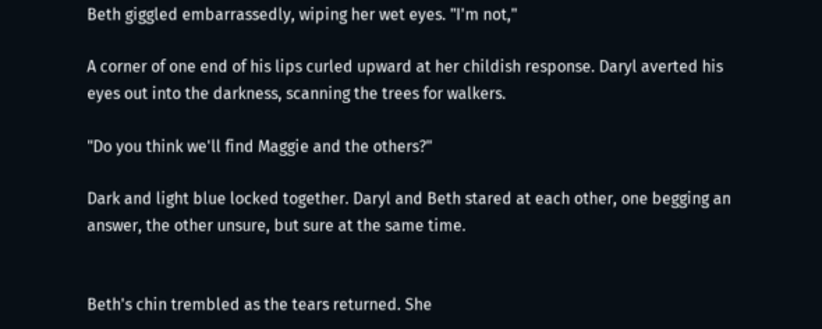Beth giggled embarrassedly, wiping her wet eyes. "I'm not,"

A corner of one end of his lips curled upward at her childish response. Daryl averted his eyes out into the darkness, scanning the trees for walkers.

"Do you think we'll find Maggie and the others?"

Dark and light blue locked together. Daryl and Beth stared at each other, one begging an answer, the other unsure, but sure at the same time.


Beth's chin trembled as the tears returned. She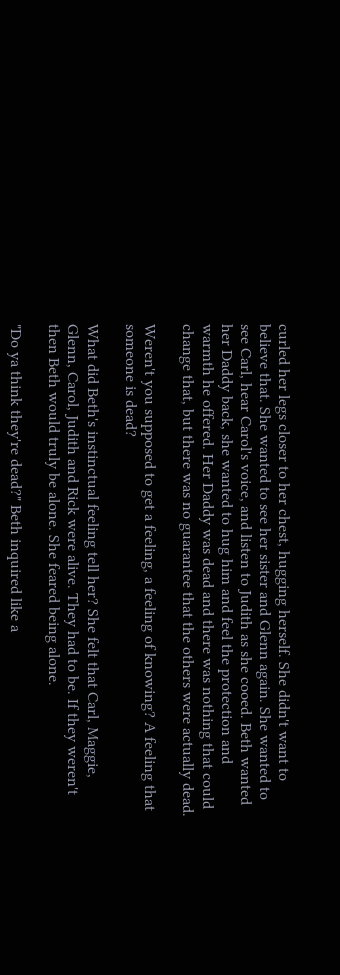curled her legs closer to her chest, hugging herself. She didn't want to believe that. She wanted to see her sister and Glenn again. She wanted to see Carl, hear Carol's voice, and listen to Judith as she cooed. Beth wanted her Daddy back, she wanted to hug him and feel the protection and warmth he offered. Her Daddy was dead and there was nothing that could change that, but there was no guarantee that the others were actually dead.

Weren't you supposed to get a feeling, a feeling of knowing? A feeling that someone is dead?

What did Beth's instinctual feeling tell her? She felt that Carl, Maggie, Glenn, Carol, Judith and Rick were alive. They had to be. If they weren't then Beth would truly be alone. She feared being alone.

"Do ya think they're dead?" Beth inquired like a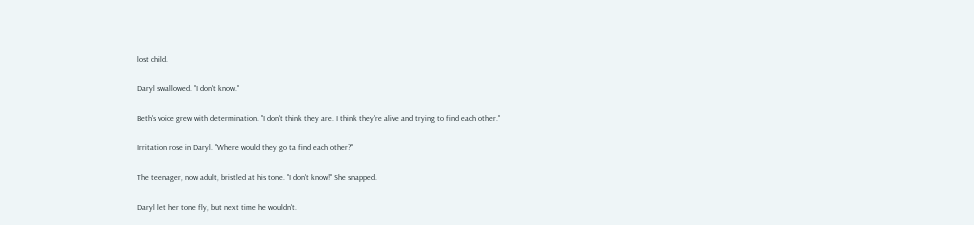lost child.

Daryl swallowed. "I don't know."

Beth's voice grew with determination. "I don't think they are. I think they're alive and trying to find each other."

Irritation rose in Daryl. "Where would they go ta find each other?"

The teenager, now adult, bristled at his tone. "I don't know!" She snapped.

Daryl let her tone fly, but next time he wouldn't.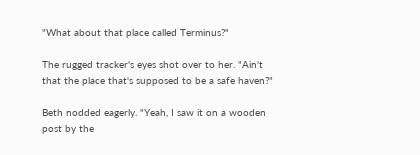"What about that place called Terminus?"

The rugged tracker's eyes shot over to her. "Ain't that the place that's supposed to be a safe haven?"

Beth nodded eagerly. "Yeah, I saw it on a wooden post by the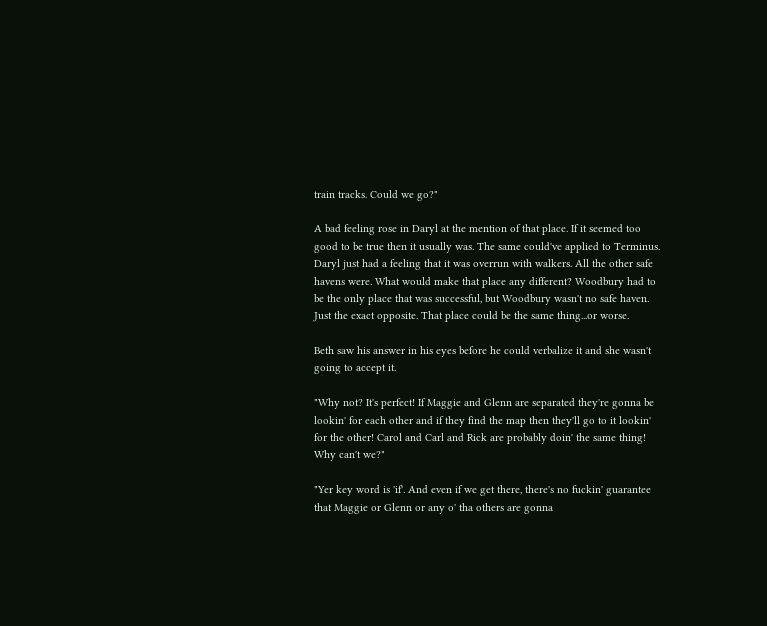train tracks. Could we go?"

A bad feeling rose in Daryl at the mention of that place. If it seemed too good to be true then it usually was. The same could've applied to Terminus. Daryl just had a feeling that it was overrun with walkers. All the other safe havens were. What would make that place any different? Woodbury had to be the only place that was successful, but Woodbury wasn't no safe haven. Just the exact opposite. That place could be the same thing...or worse.

Beth saw his answer in his eyes before he could verbalize it and she wasn't going to accept it.

"Why not? It's perfect! If Maggie and Glenn are separated they're gonna be lookin' for each other and if they find the map then they'll go to it lookin' for the other! Carol and Carl and Rick are probably doin' the same thing! Why can't we?"

"Yer key word is 'if'. And even if we get there, there's no fuckin' guarantee that Maggie or Glenn or any o' tha others are gonna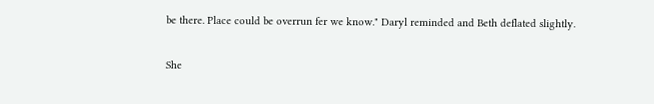be there. Place could be overrun fer we know." Daryl reminded and Beth deflated slightly.

She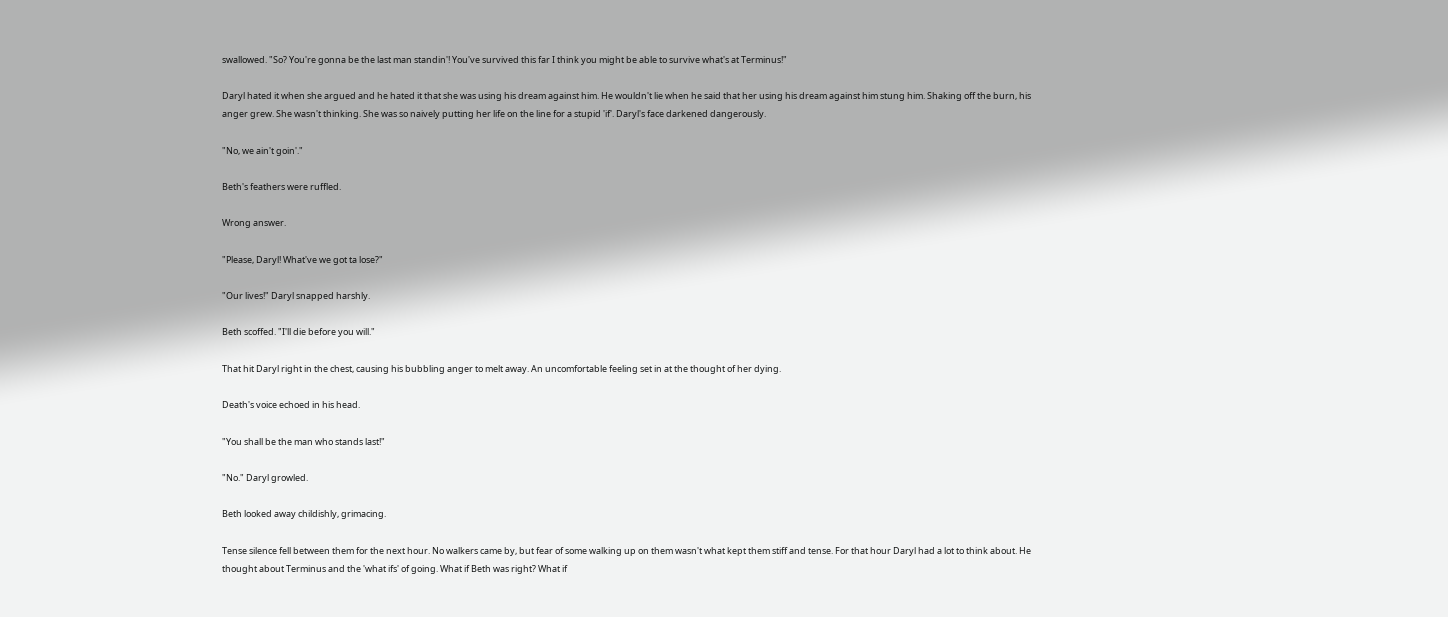swallowed. "So? You're gonna be the last man standin'! You've survived this far I think you might be able to survive what's at Terminus!"

Daryl hated it when she argued and he hated it that she was using his dream against him. He wouldn't lie when he said that her using his dream against him stung him. Shaking off the burn, his anger grew. She wasn't thinking. She was so naively putting her life on the line for a stupid 'if'. Daryl's face darkened dangerously.

"No, we ain't goin'."

Beth's feathers were ruffled.

Wrong answer.

"Please, Daryl! What've we got ta lose?"

"Our lives!" Daryl snapped harshly.

Beth scoffed. "I'll die before you will."

That hit Daryl right in the chest, causing his bubbling anger to melt away. An uncomfortable feeling set in at the thought of her dying.

Death's voice echoed in his head.

"You shall be the man who stands last!"

"No." Daryl growled.

Beth looked away childishly, grimacing.

Tense silence fell between them for the next hour. No walkers came by, but fear of some walking up on them wasn't what kept them stiff and tense. For that hour Daryl had a lot to think about. He thought about Terminus and the 'what ifs' of going. What if Beth was right? What if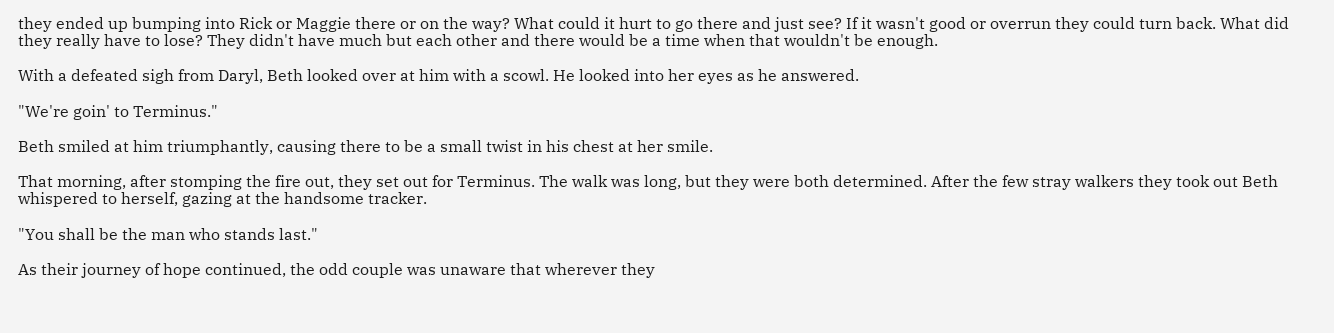they ended up bumping into Rick or Maggie there or on the way? What could it hurt to go there and just see? If it wasn't good or overrun they could turn back. What did they really have to lose? They didn't have much but each other and there would be a time when that wouldn't be enough.

With a defeated sigh from Daryl, Beth looked over at him with a scowl. He looked into her eyes as he answered.

"We're goin' to Terminus."

Beth smiled at him triumphantly, causing there to be a small twist in his chest at her smile.

That morning, after stomping the fire out, they set out for Terminus. The walk was long, but they were both determined. After the few stray walkers they took out Beth whispered to herself, gazing at the handsome tracker.

"You shall be the man who stands last."

As their journey of hope continued, the odd couple was unaware that wherever they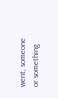went, someone or something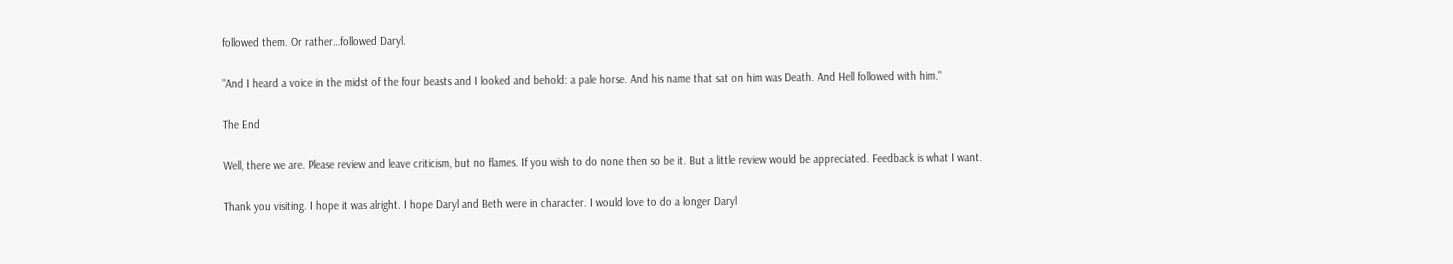followed them. Or rather…followed Daryl.

"And I heard a voice in the midst of the four beasts and I looked and behold: a pale horse. And his name that sat on him was Death. And Hell followed with him."

The End

Well, there we are. Please review and leave criticism, but no flames. If you wish to do none then so be it. But a little review would be appreciated. Feedback is what I want.

Thank you visiting. I hope it was alright. I hope Daryl and Beth were in character. I would love to do a longer Daryl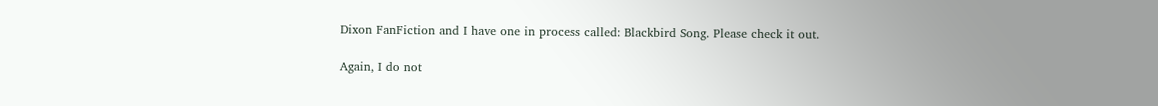Dixon FanFiction and I have one in process called: Blackbird Song. Please check it out.

Again, I do not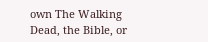own The Walking Dead, the Bible, or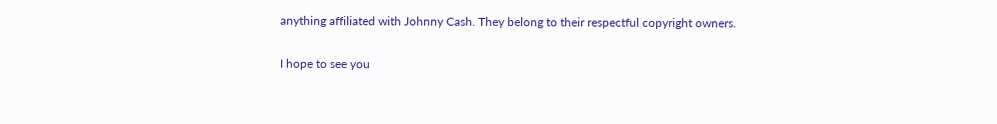anything affiliated with Johnny Cash. They belong to their respectful copyright owners.

I hope to see you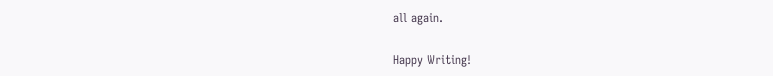all again.

Happy Writing!